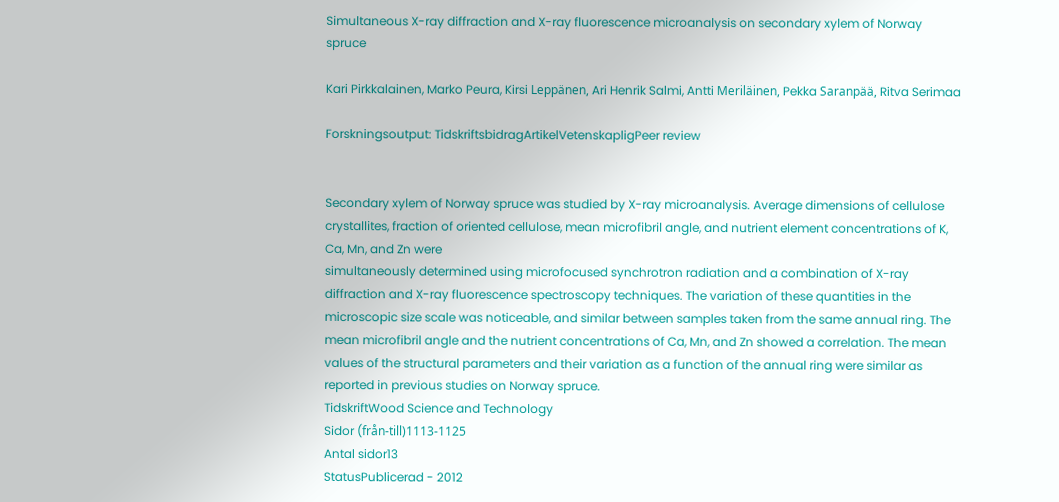Simultaneous X-ray diffraction and X-ray fluorescence microanalysis on secondary xylem of Norway spruce

Kari Pirkkalainen, Marko Peura, Kirsi Leppänen, Ari Henrik Salmi, Antti Meriläinen, Pekka Saranpää, Ritva Serimaa

Forskningsoutput: TidskriftsbidragArtikelVetenskapligPeer review


Secondary xylem of Norway spruce was studied by X-ray microanalysis. Average dimensions of cellulose crystallites, fraction of oriented cellulose, mean microfibril angle, and nutrient element concentrations of K, Ca, Mn, and Zn were
simultaneously determined using microfocused synchrotron radiation and a combination of X-ray diffraction and X-ray fluorescence spectroscopy techniques. The variation of these quantities in the microscopic size scale was noticeable, and similar between samples taken from the same annual ring. The mean microfibril angle and the nutrient concentrations of Ca, Mn, and Zn showed a correlation. The mean values of the structural parameters and their variation as a function of the annual ring were similar as reported in previous studies on Norway spruce.
TidskriftWood Science and Technology
Sidor (från-till)1113-1125
Antal sidor13
StatusPublicerad - 2012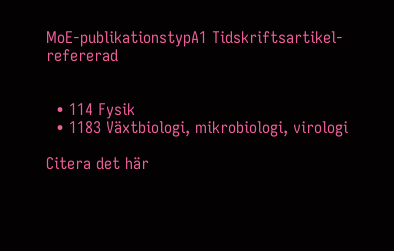MoE-publikationstypA1 Tidskriftsartikel-refererad


  • 114 Fysik
  • 1183 Växtbiologi, mikrobiologi, virologi

Citera det här